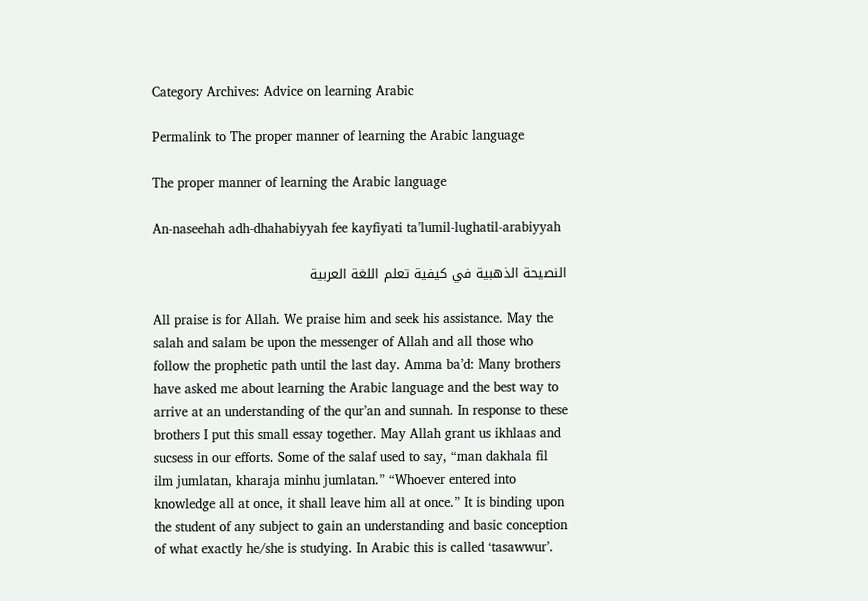Category Archives: Advice on learning Arabic

Permalink to The proper manner of learning the Arabic language

The proper manner of learning the Arabic language

An-naseehah adh-dhahabiyyah fee kayfiyati ta’lumil-lughatil-arabiyyah

النصيحة الذهبية في كيفية تعلم اللغة العربية

All praise is for Allah. We praise him and seek his assistance. May the salah and salam be upon the messenger of Allah and all those who follow the prophetic path until the last day. Amma ba’d: Many brothers have asked me about learning the Arabic language and the best way to arrive at an understanding of the qur’an and sunnah. In response to these brothers I put this small essay together. May Allah grant us ikhlaas and sucsess in our efforts. Some of the salaf used to say, “man dakhala fil ilm jumlatan, kharaja minhu jumlatan.” “Whoever entered into knowledge all at once, it shall leave him all at once.” It is binding upon the student of any subject to gain an understanding and basic conception of what exactly he/she is studying. In Arabic this is called ‘tasawwur’.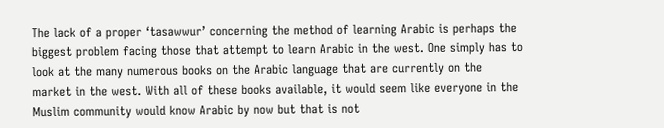The lack of a proper ‘tasawwur’ concerning the method of learning Arabic is perhaps the biggest problem facing those that attempt to learn Arabic in the west. One simply has to look at the many numerous books on the Arabic language that are currently on the market in the west. With all of these books available, it would seem like everyone in the Muslim community would know Arabic by now but that is not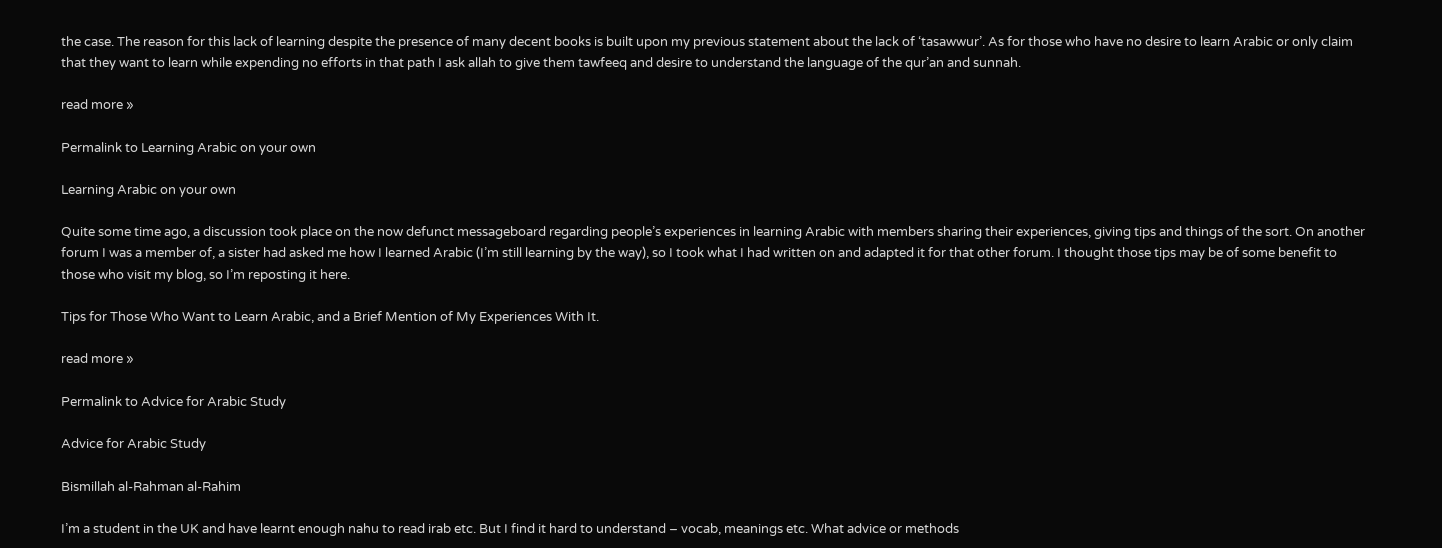the case. The reason for this lack of learning despite the presence of many decent books is built upon my previous statement about the lack of ‘tasawwur’. As for those who have no desire to learn Arabic or only claim that they want to learn while expending no efforts in that path I ask allah to give them tawfeeq and desire to understand the language of the qur’an and sunnah.

read more »

Permalink to Learning Arabic on your own

Learning Arabic on your own

Quite some time ago, a discussion took place on the now defunct messageboard regarding people’s experiences in learning Arabic with members sharing their experiences, giving tips and things of the sort. On another forum I was a member of, a sister had asked me how I learned Arabic (I’m still learning by the way), so I took what I had written on and adapted it for that other forum. I thought those tips may be of some benefit to those who visit my blog, so I’m reposting it here.

Tips for Those Who Want to Learn Arabic, and a Brief Mention of My Experiences With It.

read more »

Permalink to Advice for Arabic Study

Advice for Arabic Study

Bismillah al-Rahman al-Rahim

I’m a student in the UK and have learnt enough nahu to read irab etc. But I find it hard to understand – vocab, meanings etc. What advice or methods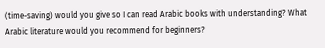(time-saving) would you give so I can read Arabic books with understanding? What Arabic literature would you recommend for beginners?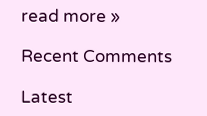read more »

Recent Comments

Latest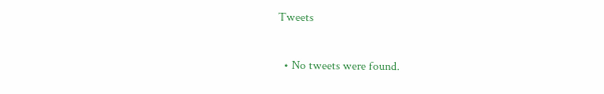Tweets

  • No tweets were found.